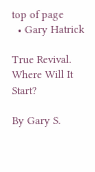top of page
  • Gary Hatrick

True Revival. Where Will It Start?

By Gary S.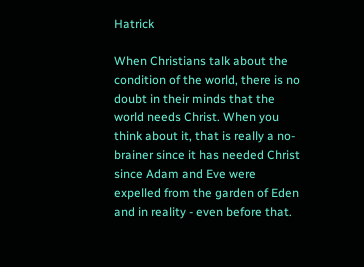Hatrick

When Christians talk about the condition of the world, there is no doubt in their minds that the world needs Christ. When you think about it, that is really a no-brainer since it has needed Christ since Adam and Eve were expelled from the garden of Eden and in reality - even before that.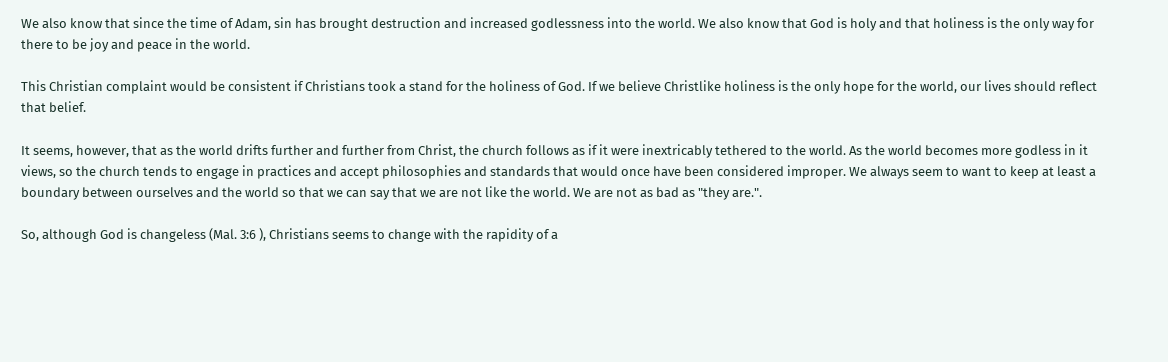We also know that since the time of Adam, sin has brought destruction and increased godlessness into the world. We also know that God is holy and that holiness is the only way for there to be joy and peace in the world.

This Christian complaint would be consistent if Christians took a stand for the holiness of God. If we believe Christlike holiness is the only hope for the world, our lives should reflect that belief.

It seems, however, that as the world drifts further and further from Christ, the church follows as if it were inextricably tethered to the world. As the world becomes more godless in it views, so the church tends to engage in practices and accept philosophies and standards that would once have been considered improper. We always seem to want to keep at least a boundary between ourselves and the world so that we can say that we are not like the world. We are not as bad as "they are.".

So, although God is changeless (Mal. 3:6 ), Christians seems to change with the rapidity of a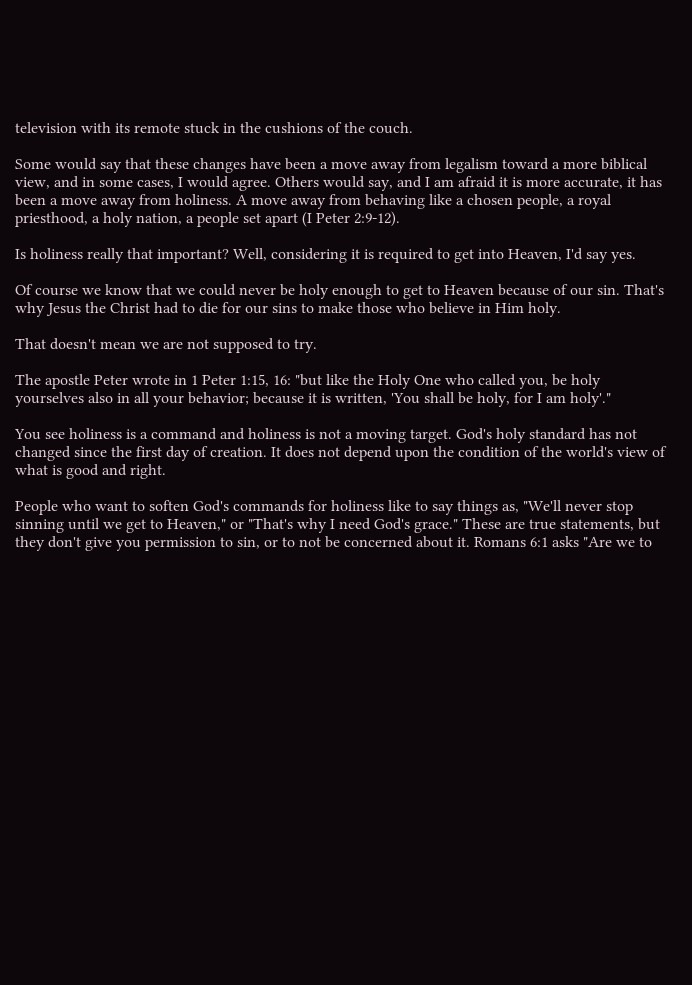television with its remote stuck in the cushions of the couch.

Some would say that these changes have been a move away from legalism toward a more biblical view, and in some cases, I would agree. Others would say, and I am afraid it is more accurate, it has been a move away from holiness. A move away from behaving like a chosen people, a royal priesthood, a holy nation, a people set apart (I Peter 2:9-12).

Is holiness really that important? Well, considering it is required to get into Heaven, I'd say yes.

Of course we know that we could never be holy enough to get to Heaven because of our sin. That's why Jesus the Christ had to die for our sins to make those who believe in Him holy.

That doesn't mean we are not supposed to try.

The apostle Peter wrote in 1 Peter 1:15, 16: "but like the Holy One who called you, be holy yourselves also in all your behavior; because it is written, 'You shall be holy, for I am holy'."

You see holiness is a command and holiness is not a moving target. God's holy standard has not changed since the first day of creation. It does not depend upon the condition of the world's view of what is good and right.

People who want to soften God's commands for holiness like to say things as, "We'll never stop sinning until we get to Heaven," or "That's why I need God's grace." These are true statements, but they don't give you permission to sin, or to not be concerned about it. Romans 6:1 asks "Are we to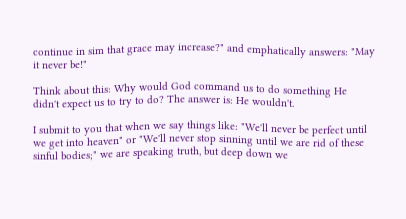continue in sim that grace may increase?" and emphatically answers: "May it never be!"

Think about this: Why would God command us to do something He didn't expect us to try to do? The answer is: He wouldn't.

I submit to you that when we say things like: "We'll never be perfect until we get into heaven" or "We'll never stop sinning until we are rid of these sinful bodies;" we are speaking truth, but deep down we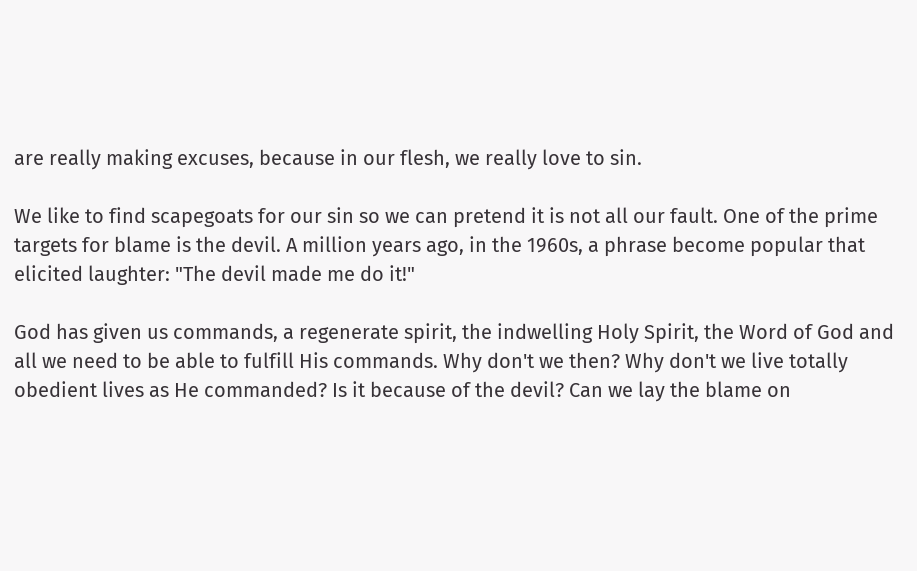are really making excuses, because in our flesh, we really love to sin.

We like to find scapegoats for our sin so we can pretend it is not all our fault. One of the prime targets for blame is the devil. A million years ago, in the 1960s, a phrase become popular that elicited laughter: "The devil made me do it!"

God has given us commands, a regenerate spirit, the indwelling Holy Spirit, the Word of God and all we need to be able to fulfill His commands. Why don't we then? Why don't we live totally obedient lives as He commanded? Is it because of the devil? Can we lay the blame on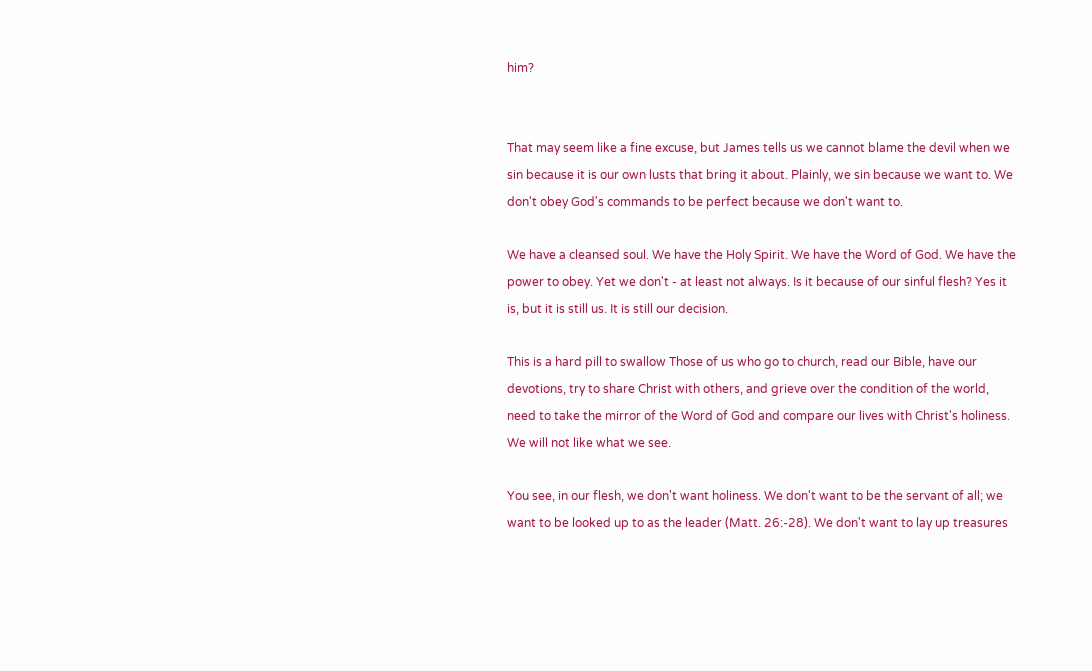him?


That may seem like a fine excuse, but James tells us we cannot blame the devil when we sin because it is our own lusts that bring it about. Plainly, we sin because we want to. We don't obey God's commands to be perfect because we don't want to.

We have a cleansed soul. We have the Holy Spirit. We have the Word of God. We have the power to obey. Yet we don't - at least not always. Is it because of our sinful flesh? Yes it is, but it is still us. It is still our decision.

This is a hard pill to swallow Those of us who go to church, read our Bible, have our devotions, try to share Christ with others, and grieve over the condition of the world, need to take the mirror of the Word of God and compare our lives with Christ's holiness. We will not like what we see.

You see, in our flesh, we don't want holiness. We don't want to be the servant of all; we want to be looked up to as the leader (Matt. 26:-28). We don't want to lay up treasures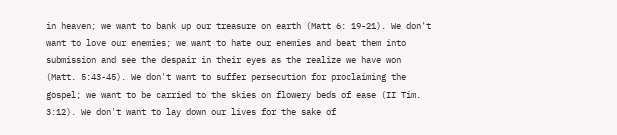in heaven; we want to bank up our treasure on earth (Matt 6: 19-21). We don't want to love our enemies; we want to hate our enemies and beat them into submission and see the despair in their eyes as the realize we have won (Matt. 5:43-45). We don't want to suffer persecution for proclaiming the gospel; we want to be carried to the skies on flowery beds of ease (II Tim. 3:12). We don't want to lay down our lives for the sake of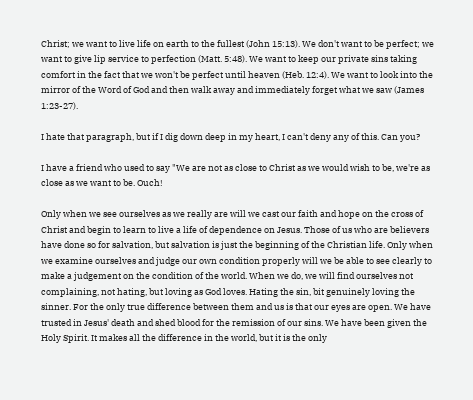Christ; we want to live life on earth to the fullest (John 15:13). We don't want to be perfect; we want to give lip service to perfection (Matt. 5:48). We want to keep our private sins taking comfort in the fact that we won't be perfect until heaven (Heb. 12:4). We want to look into the mirror of the Word of God and then walk away and immediately forget what we saw (James 1:23-27).

I hate that paragraph, but if I dig down deep in my heart, I can't deny any of this. Can you?

I have a friend who used to say "We are not as close to Christ as we would wish to be, we're as close as we want to be. Ouch!

Only when we see ourselves as we really are will we cast our faith and hope on the cross of Christ and begin to learn to live a life of dependence on Jesus. Those of us who are believers have done so for salvation, but salvation is just the beginning of the Christian life. Only when we examine ourselves and judge our own condition properly will we be able to see clearly to make a judgement on the condition of the world. When we do, we will find ourselves not complaining, not hating, but loving as God loves. Hating the sin, bit genuinely loving the sinner. For the only true difference between them and us is that our eyes are open. We have trusted in Jesus' death and shed blood for the remission of our sins. We have been given the Holy Spirit. It makes all the difference in the world, but it is the only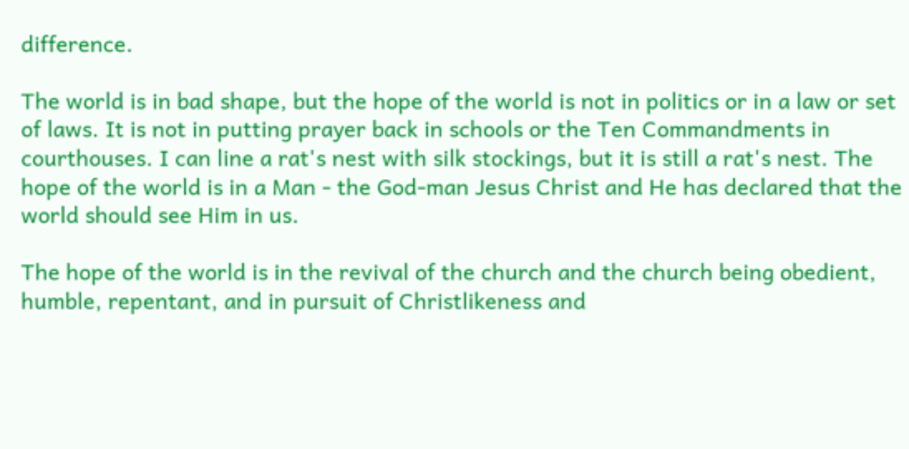difference.

The world is in bad shape, but the hope of the world is not in politics or in a law or set of laws. It is not in putting prayer back in schools or the Ten Commandments in courthouses. I can line a rat's nest with silk stockings, but it is still a rat's nest. The hope of the world is in a Man - the God-man Jesus Christ and He has declared that the world should see Him in us.

The hope of the world is in the revival of the church and the church being obedient, humble, repentant, and in pursuit of Christlikeness and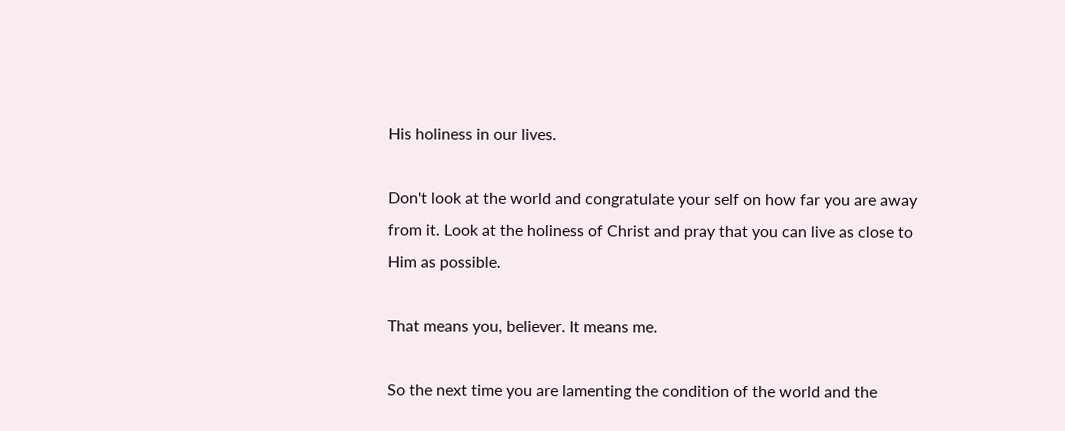His holiness in our lives.

Don't look at the world and congratulate your self on how far you are away from it. Look at the holiness of Christ and pray that you can live as close to Him as possible.

That means you, believer. It means me.

So the next time you are lamenting the condition of the world and the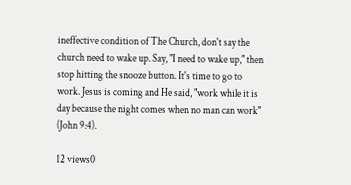ineffective condition of The Church, don't say the church need to wake up. Say, "I need to wake up," then stop hitting the snooze button. It's time to go to work. Jesus is coming and He said, "work while it is day because the night comes when no man can work" (John 9:4).

12 views0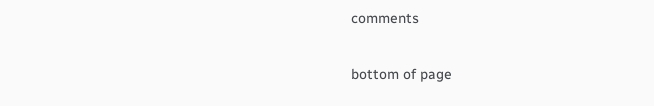comments


bottom of page